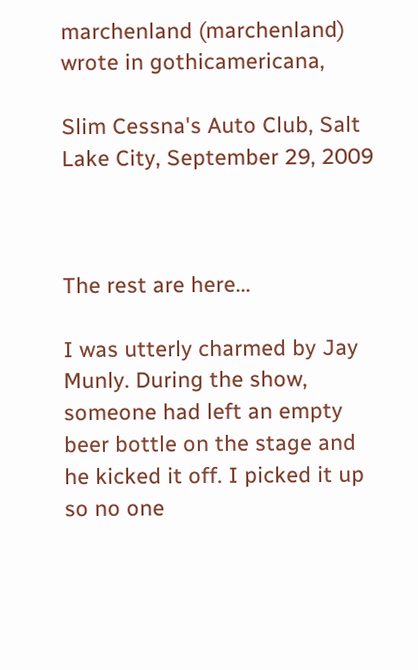marchenland (marchenland) wrote in gothicamericana,

Slim Cessna's Auto Club, Salt Lake City, September 29, 2009



The rest are here...

I was utterly charmed by Jay Munly. During the show, someone had left an empty beer bottle on the stage and he kicked it off. I picked it up so no one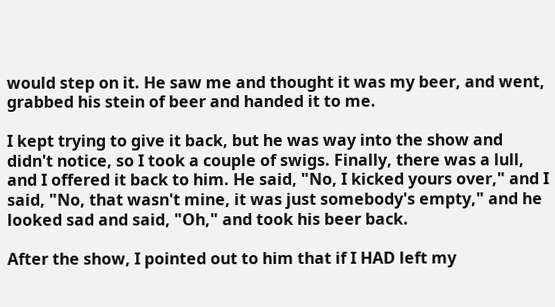would step on it. He saw me and thought it was my beer, and went, grabbed his stein of beer and handed it to me.

I kept trying to give it back, but he was way into the show and didn't notice, so I took a couple of swigs. Finally, there was a lull, and I offered it back to him. He said, "No, I kicked yours over," and I said, "No, that wasn't mine, it was just somebody's empty," and he looked sad and said, "Oh," and took his beer back.

After the show, I pointed out to him that if I HAD left my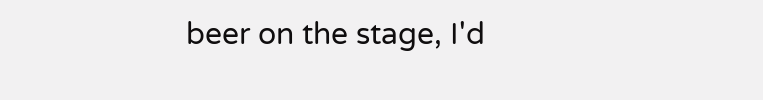beer on the stage, I'd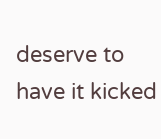deserve to have it kicked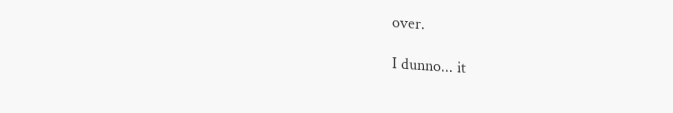over.

I dunno... it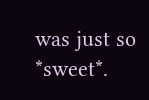was just so *sweet*.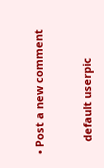• Post a new comment


    default userpic